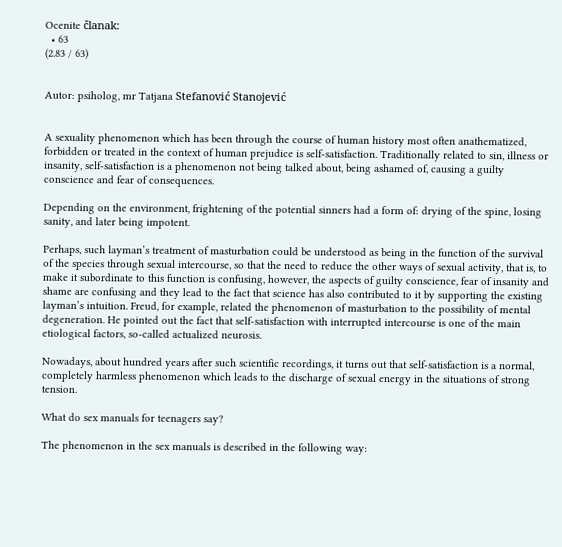Ocenite članak:
  • 63
(2.83 / 63)


Autor: psiholog, mr Tatjana Stefanović Stanojević


A sexuality phenomenon which has been through the course of human history most often anathematized, forbidden or treated in the context of human prejudice is self-satisfaction. Traditionally related to sin, illness or insanity, self-satisfaction is a phenomenon not being talked about, being ashamed of, causing a guilty conscience and fear of consequences.

Depending on the environment, frightening of the potential sinners had a form of: drying of the spine, losing sanity, and later being impotent.

Perhaps, such layman’s treatment of masturbation could be understood as being in the function of the survival of the species through sexual intercourse, so that the need to reduce the other ways of sexual activity, that is, to make it subordinate to this function is confusing, however, the aspects of guilty conscience, fear of insanity and shame are confusing and they lead to the fact that science has also contributed to it by supporting the existing layman’s intuition. Freud, for example, related the phenomenon of masturbation to the possibility of mental degeneration. He pointed out the fact that self-satisfaction with interrupted intercourse is one of the main etiological factors, so-called actualized neurosis.

Nowadays, about hundred years after such scientific recordings, it turns out that self-satisfaction is a normal, completely harmless phenomenon which leads to the discharge of sexual energy in the situations of strong tension.

What do sex manuals for teenagers say?

The phenomenon in the sex manuals is described in the following way: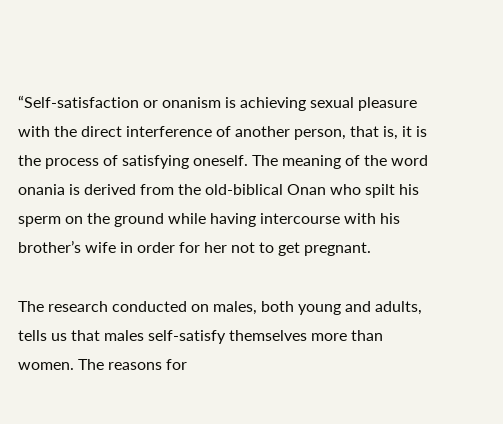“Self-satisfaction or onanism is achieving sexual pleasure with the direct interference of another person, that is, it is the process of satisfying oneself. The meaning of the word onania is derived from the old-biblical Onan who spilt his sperm on the ground while having intercourse with his brother’s wife in order for her not to get pregnant.

The research conducted on males, both young and adults, tells us that males self-satisfy themselves more than women. The reasons for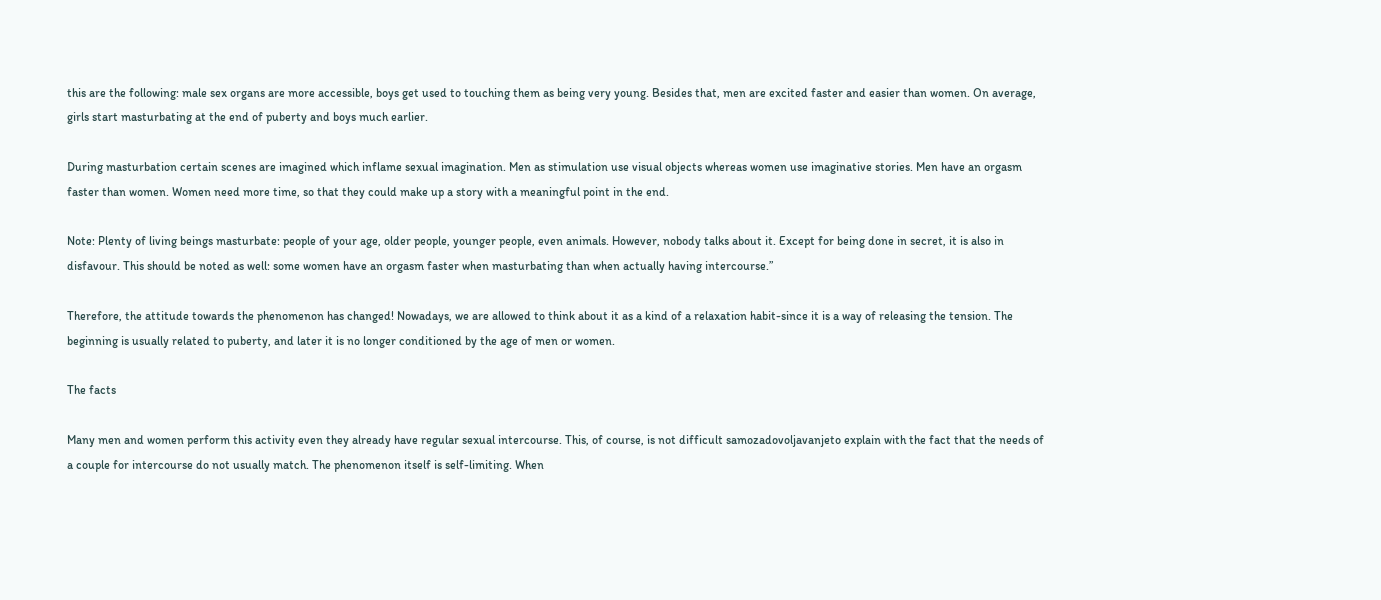this are the following: male sex organs are more accessible, boys get used to touching them as being very young. Besides that, men are excited faster and easier than women. On average, girls start masturbating at the end of puberty and boys much earlier.

During masturbation certain scenes are imagined which inflame sexual imagination. Men as stimulation use visual objects whereas women use imaginative stories. Men have an orgasm faster than women. Women need more time, so that they could make up a story with a meaningful point in the end.

Note: Plenty of living beings masturbate: people of your age, older people, younger people, even animals. However, nobody talks about it. Except for being done in secret, it is also in disfavour. This should be noted as well: some women have an orgasm faster when masturbating than when actually having intercourse.”

Therefore, the attitude towards the phenomenon has changed! Nowadays, we are allowed to think about it as a kind of a relaxation habit-since it is a way of releasing the tension. The beginning is usually related to puberty, and later it is no longer conditioned by the age of men or women.

The facts

Many men and women perform this activity even they already have regular sexual intercourse. This, of course, is not difficult samozadovoljavanjeto explain with the fact that the needs of a couple for intercourse do not usually match. The phenomenon itself is self-limiting. When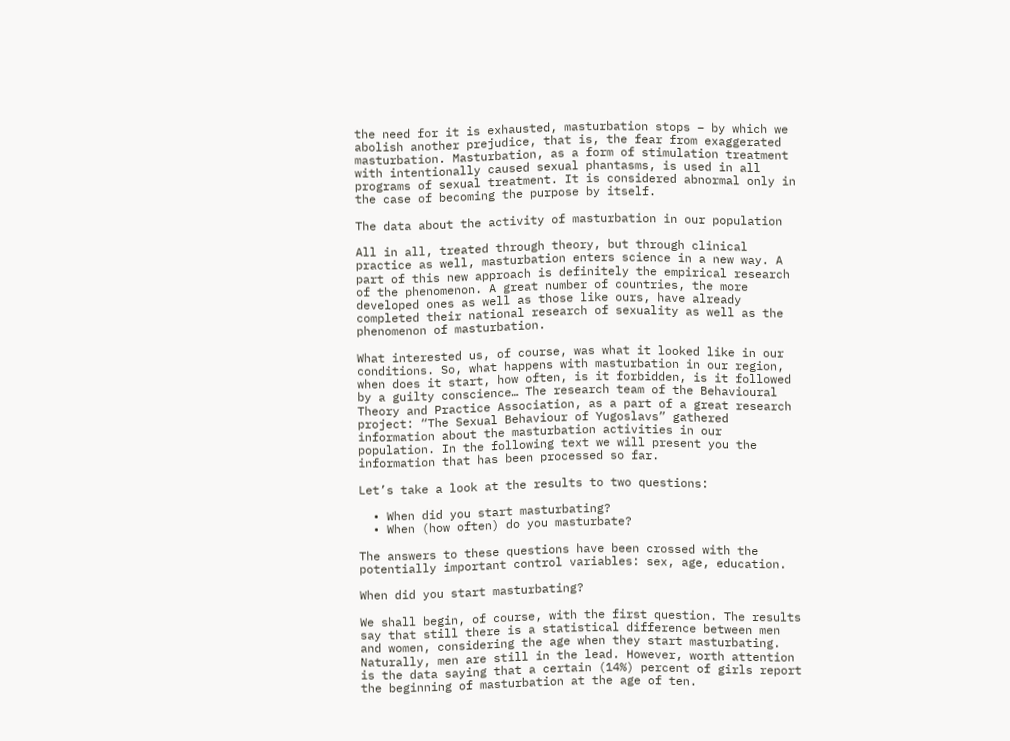the need for it is exhausted, masturbation stops – by which we abolish another prejudice, that is, the fear from exaggerated masturbation. Masturbation, as a form of stimulation treatment with intentionally caused sexual phantasms, is used in all programs of sexual treatment. It is considered abnormal only in the case of becoming the purpose by itself.

The data about the activity of masturbation in our population

All in all, treated through theory, but through clinical practice as well, masturbation enters science in a new way. A part of this new approach is definitely the empirical research of the phenomenon. A great number of countries, the more developed ones as well as those like ours, have already completed their national research of sexuality as well as the phenomenon of masturbation.

What interested us, of course, was what it looked like in our conditions. So, what happens with masturbation in our region, when does it start, how often, is it forbidden, is it followed by a guilty conscience… The research team of the Behavioural Theory and Practice Association, as a part of a great research project: “The Sexual Behaviour of Yugoslavs” gathered information about the masturbation activities in our population. In the following text we will present you the information that has been processed so far.

Let’s take a look at the results to two questions:

  • When did you start masturbating?
  • When (how often) do you masturbate?

The answers to these questions have been crossed with the potentially important control variables: sex, age, education.

When did you start masturbating?

We shall begin, of course, with the first question. The results say that still there is a statistical difference between men and women, considering the age when they start masturbating. Naturally, men are still in the lead. However, worth attention is the data saying that a certain (14%) percent of girls report the beginning of masturbation at the age of ten.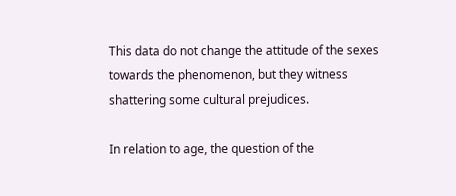This data do not change the attitude of the sexes towards the phenomenon, but they witness shattering some cultural prejudices.

In relation to age, the question of the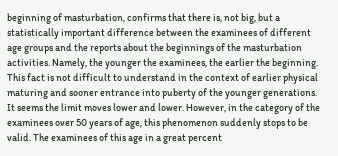beginning of masturbation, confirms that there is, not big, but a statistically important difference between the examinees of different age groups and the reports about the beginnings of the masturbation activities. Namely, the younger the examinees, the earlier the beginning. This fact is not difficult to understand in the context of earlier physical maturing and sooner entrance into puberty of the younger generations. It seems the limit moves lower and lower. However, in the category of the examinees over 50 years of age, this phenomenon suddenly stops to be valid. The examinees of this age in a great percent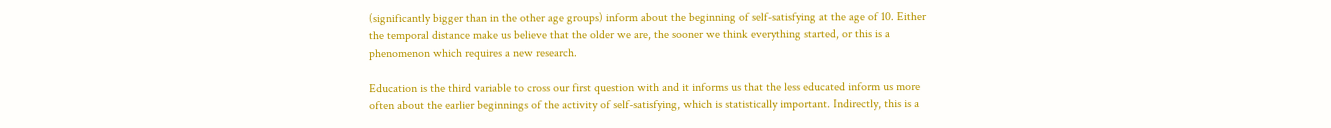(significantly bigger than in the other age groups) inform about the beginning of self-satisfying at the age of 10. Either the temporal distance make us believe that the older we are, the sooner we think everything started, or this is a phenomenon which requires a new research.

Education is the third variable to cross our first question with and it informs us that the less educated inform us more often about the earlier beginnings of the activity of self-satisfying, which is statistically important. Indirectly, this is a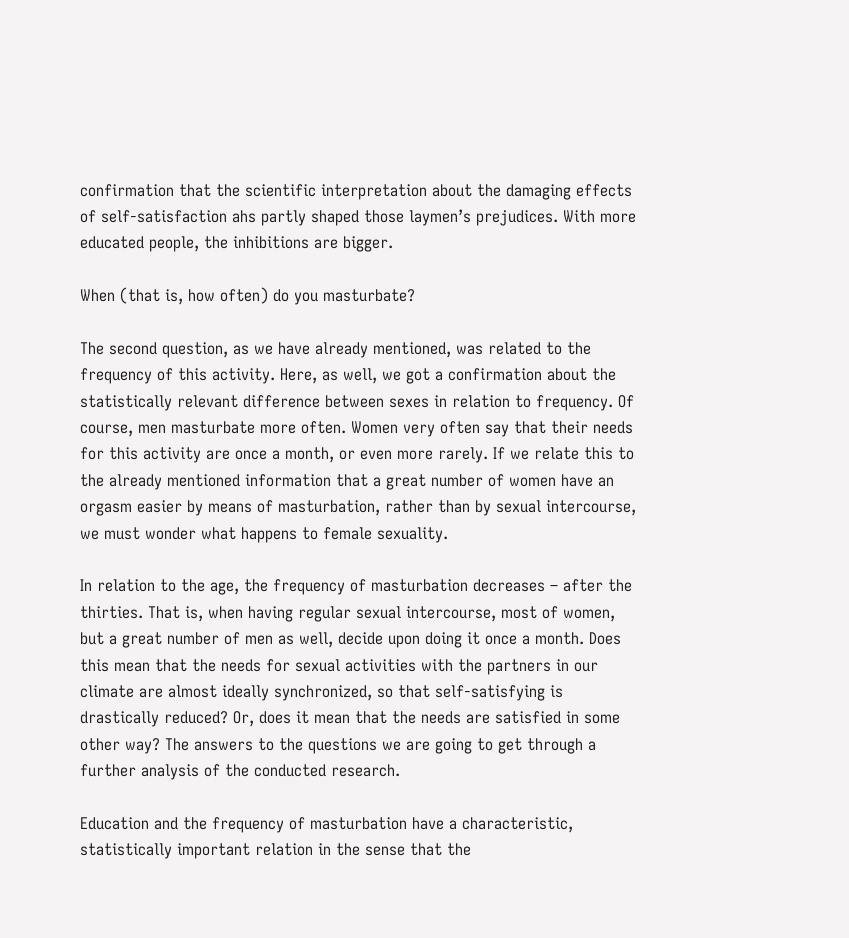confirmation that the scientific interpretation about the damaging effects of self-satisfaction ahs partly shaped those laymen’s prejudices. With more educated people, the inhibitions are bigger.

When (that is, how often) do you masturbate?

The second question, as we have already mentioned, was related to the frequency of this activity. Here, as well, we got a confirmation about the statistically relevant difference between sexes in relation to frequency. Of course, men masturbate more often. Women very often say that their needs for this activity are once a month, or even more rarely. If we relate this to the already mentioned information that a great number of women have an orgasm easier by means of masturbation, rather than by sexual intercourse, we must wonder what happens to female sexuality.

In relation to the age, the frequency of masturbation decreases – after the thirties. That is, when having regular sexual intercourse, most of women, but a great number of men as well, decide upon doing it once a month. Does this mean that the needs for sexual activities with the partners in our climate are almost ideally synchronized, so that self-satisfying is drastically reduced? Or, does it mean that the needs are satisfied in some other way? The answers to the questions we are going to get through a further analysis of the conducted research.

Education and the frequency of masturbation have a characteristic, statistically important relation in the sense that the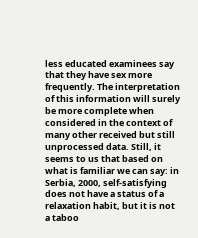less educated examinees say that they have sex more frequently. The interpretation of this information will surely be more complete when considered in the context of many other received but still unprocessed data. Still, it seems to us that based on what is familiar we can say: in Serbia, 2000, self-satisfying does not have a status of a relaxation habit, but it is not a taboo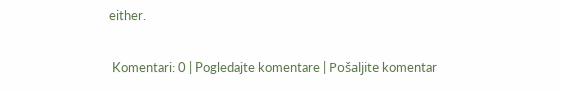either.

 Komentari: 0 | Pogledajte komentare | Pošaljite komentar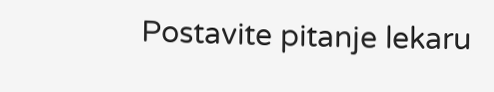Postavite pitanje lekaru